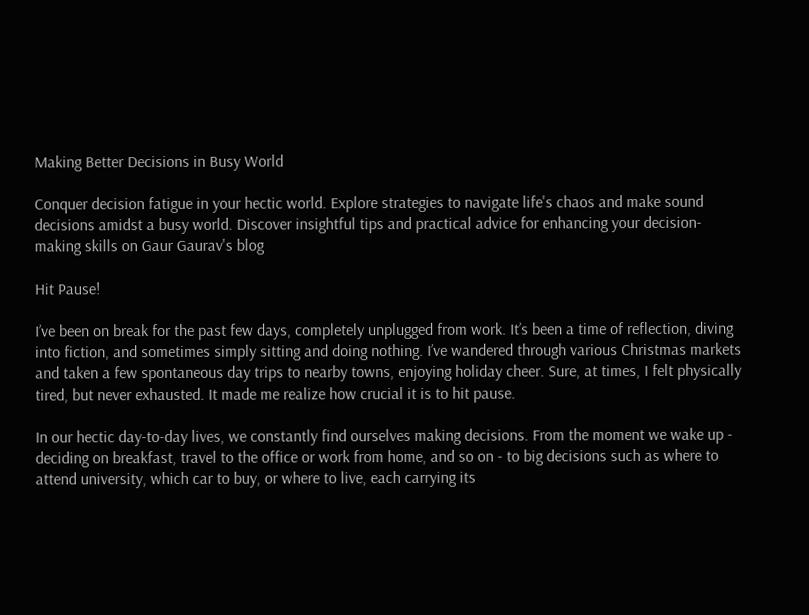Making Better Decisions in Busy World

Conquer decision fatigue in your hectic world. Explore strategies to navigate life's chaos and make sound decisions amidst a busy world. Discover insightful tips and practical advice for enhancing your decision-making skills on Gaur Gaurav's blog

Hit Pause!

I’ve been on break for the past few days, completely unplugged from work. It’s been a time of reflection, diving into fiction, and sometimes simply sitting and doing nothing. I’ve wandered through various Christmas markets and taken a few spontaneous day trips to nearby towns, enjoying holiday cheer. Sure, at times, I felt physically tired, but never exhausted. It made me realize how crucial it is to hit pause.

In our hectic day-to-day lives, we constantly find ourselves making decisions. From the moment we wake up - deciding on breakfast, travel to the office or work from home, and so on - to big decisions such as where to attend university, which car to buy, or where to live, each carrying its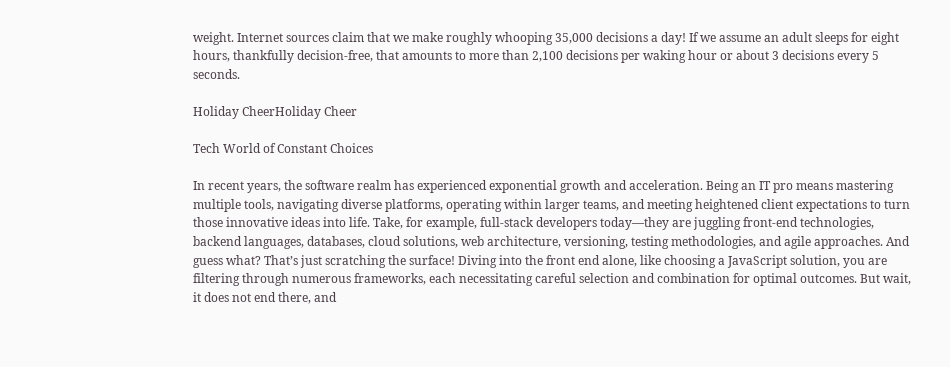weight. Internet sources claim that we make roughly whooping 35,000 decisions a day! If we assume an adult sleeps for eight hours, thankfully decision-free, that amounts to more than 2,100 decisions per waking hour or about 3 decisions every 5 seconds.

Holiday CheerHoliday Cheer

Tech World of Constant Choices

In recent years, the software realm has experienced exponential growth and acceleration. Being an IT pro means mastering multiple tools, navigating diverse platforms, operating within larger teams, and meeting heightened client expectations to turn those innovative ideas into life. Take, for example, full-stack developers today—they are juggling front-end technologies, backend languages, databases, cloud solutions, web architecture, versioning, testing methodologies, and agile approaches. And guess what? That’s just scratching the surface! Diving into the front end alone, like choosing a JavaScript solution, you are filtering through numerous frameworks, each necessitating careful selection and combination for optimal outcomes. But wait, it does not end there, and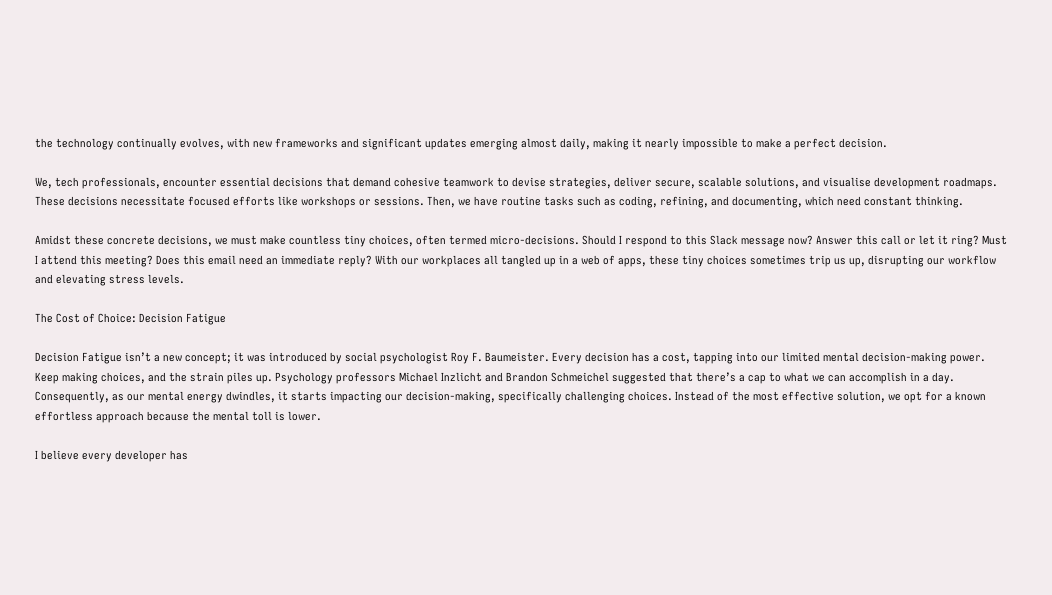the technology continually evolves, with new frameworks and significant updates emerging almost daily, making it nearly impossible to make a perfect decision.

We, tech professionals, encounter essential decisions that demand cohesive teamwork to devise strategies, deliver secure, scalable solutions, and visualise development roadmaps. These decisions necessitate focused efforts like workshops or sessions. Then, we have routine tasks such as coding, refining, and documenting, which need constant thinking.

Amidst these concrete decisions, we must make countless tiny choices, often termed micro-decisions. Should I respond to this Slack message now? Answer this call or let it ring? Must I attend this meeting? Does this email need an immediate reply? With our workplaces all tangled up in a web of apps, these tiny choices sometimes trip us up, disrupting our workflow and elevating stress levels.

The Cost of Choice: Decision Fatigue

Decision Fatigue isn’t a new concept; it was introduced by social psychologist Roy F. Baumeister. Every decision has a cost, tapping into our limited mental decision-making power. Keep making choices, and the strain piles up. Psychology professors Michael Inzlicht and Brandon Schmeichel suggested that there’s a cap to what we can accomplish in a day. Consequently, as our mental energy dwindles, it starts impacting our decision-making, specifically challenging choices. Instead of the most effective solution, we opt for a known effortless approach because the mental toll is lower.

I believe every developer has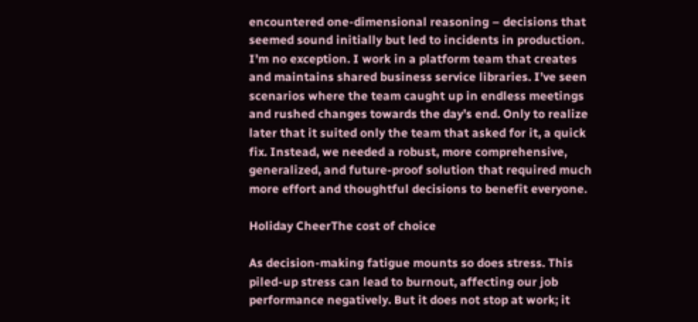encountered one-dimensional reasoning – decisions that seemed sound initially but led to incidents in production. I’m no exception. I work in a platform team that creates and maintains shared business service libraries. I’ve seen scenarios where the team caught up in endless meetings and rushed changes towards the day’s end. Only to realize later that it suited only the team that asked for it, a quick fix. Instead, we needed a robust, more comprehensive, generalized, and future-proof solution that required much more effort and thoughtful decisions to benefit everyone.

Holiday CheerThe cost of choice

As decision-making fatigue mounts so does stress. This piled-up stress can lead to burnout, affecting our job performance negatively. But it does not stop at work; it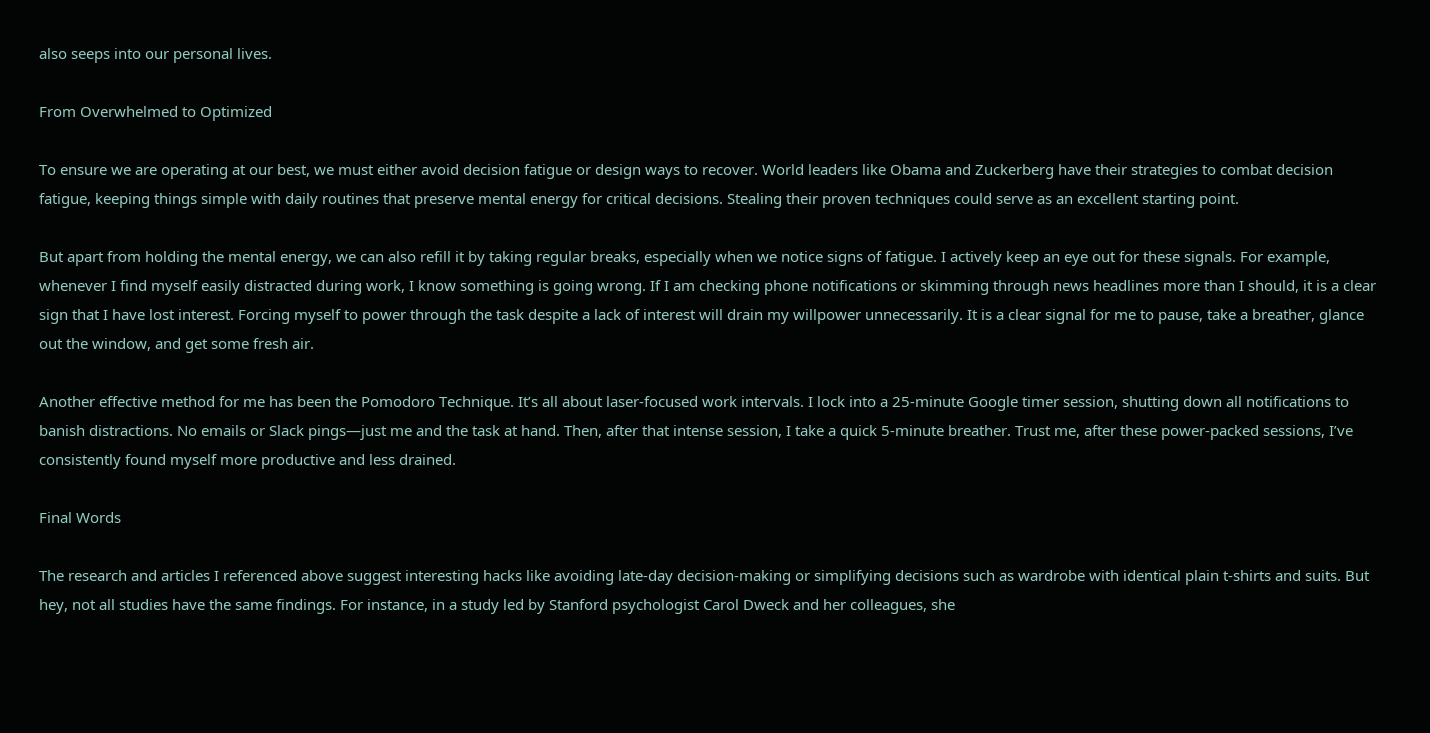also seeps into our personal lives.

From Overwhelmed to Optimized

To ensure we are operating at our best, we must either avoid decision fatigue or design ways to recover. World leaders like Obama and Zuckerberg have their strategies to combat decision fatigue, keeping things simple with daily routines that preserve mental energy for critical decisions. Stealing their proven techniques could serve as an excellent starting point.

But apart from holding the mental energy, we can also refill it by taking regular breaks, especially when we notice signs of fatigue. I actively keep an eye out for these signals. For example, whenever I find myself easily distracted during work, I know something is going wrong. If I am checking phone notifications or skimming through news headlines more than I should, it is a clear sign that I have lost interest. Forcing myself to power through the task despite a lack of interest will drain my willpower unnecessarily. It is a clear signal for me to pause, take a breather, glance out the window, and get some fresh air.

Another effective method for me has been the Pomodoro Technique. It’s all about laser-focused work intervals. I lock into a 25-minute Google timer session, shutting down all notifications to banish distractions. No emails or Slack pings—just me and the task at hand. Then, after that intense session, I take a quick 5-minute breather. Trust me, after these power-packed sessions, I’ve consistently found myself more productive and less drained.

Final Words

The research and articles I referenced above suggest interesting hacks like avoiding late-day decision-making or simplifying decisions such as wardrobe with identical plain t-shirts and suits. But hey, not all studies have the same findings. For instance, in a study led by Stanford psychologist Carol Dweck and her colleagues, she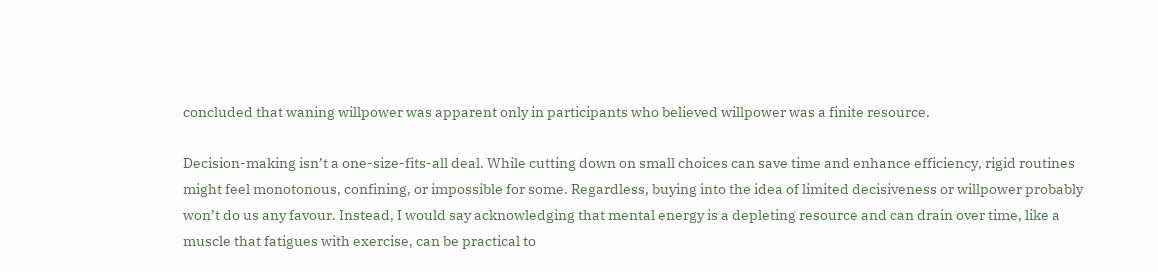concluded that waning willpower was apparent only in participants who believed willpower was a finite resource.

Decision-making isn’t a one-size-fits-all deal. While cutting down on small choices can save time and enhance efficiency, rigid routines might feel monotonous, confining, or impossible for some. Regardless, buying into the idea of limited decisiveness or willpower probably won’t do us any favour. Instead, I would say acknowledging that mental energy is a depleting resource and can drain over time, like a muscle that fatigues with exercise, can be practical to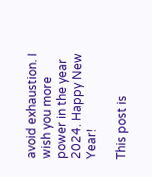avoid exhaustion. I wish you more power in the year 2024. Happy New Year!

This post is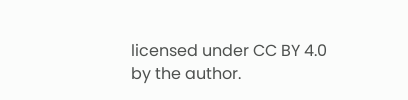licensed under CC BY 4.0 by the author.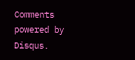Comments powered by Disqus.